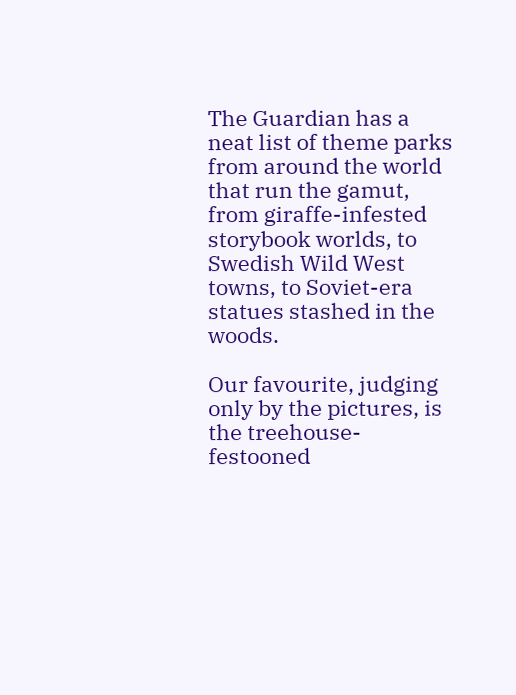The Guardian has a neat list of theme parks from around the world that run the gamut, from giraffe-infested storybook worlds, to Swedish Wild West towns, to Soviet-era statues stashed in the woods.

Our favourite, judging only by the pictures, is the treehouse-festooned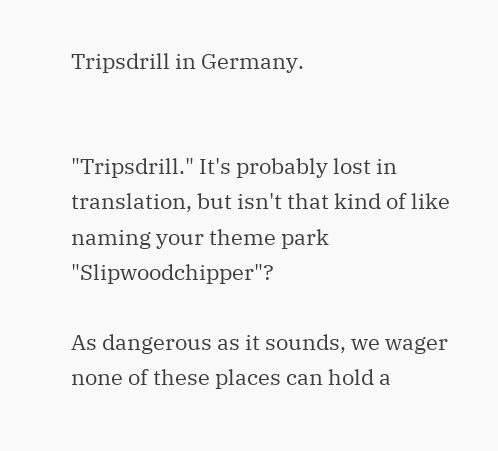Tripsdrill in Germany.


"Tripsdrill." It's probably lost in translation, but isn't that kind of like naming your theme park "Slipwoodchipper"?

As dangerous as it sounds, we wager none of these places can hold a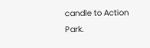candle to Action Park.